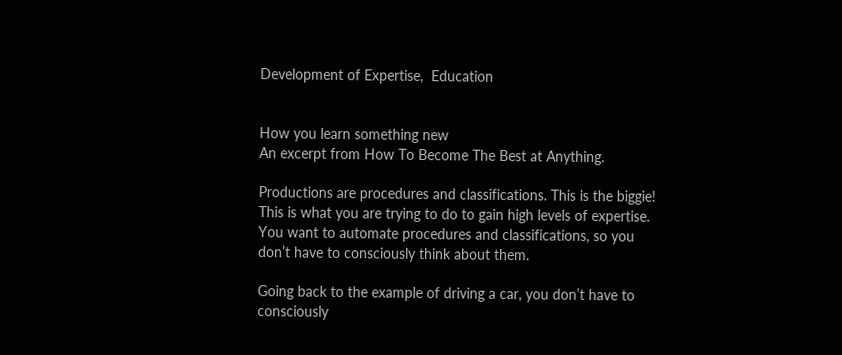Development of Expertise,  Education


How you learn something new
An excerpt from How To Become The Best at Anything.

Productions are procedures and classifications. This is the biggie! This is what you are trying to do to gain high levels of expertise. You want to automate procedures and classifications, so you don’t have to consciously think about them.

Going back to the example of driving a car, you don’t have to consciously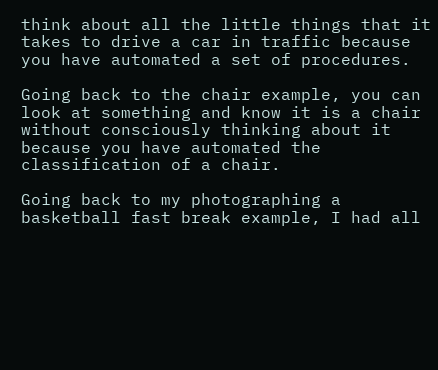think about all the little things that it takes to drive a car in traffic because you have automated a set of procedures.

Going back to the chair example, you can look at something and know it is a chair without consciously thinking about it because you have automated the classification of a chair.

Going back to my photographing a basketball fast break example, I had all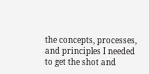the concepts, processes, and principles I needed to get the shot and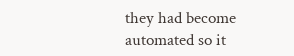they had become automated so it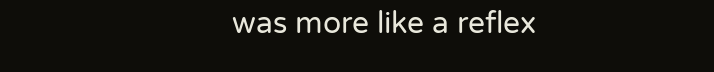was more like a reflex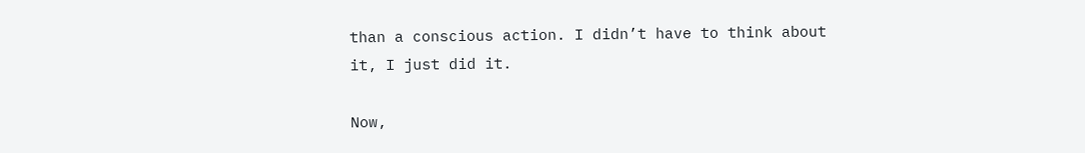than a conscious action. I didn’t have to think about it, I just did it.

Now,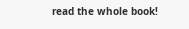read the whole book!